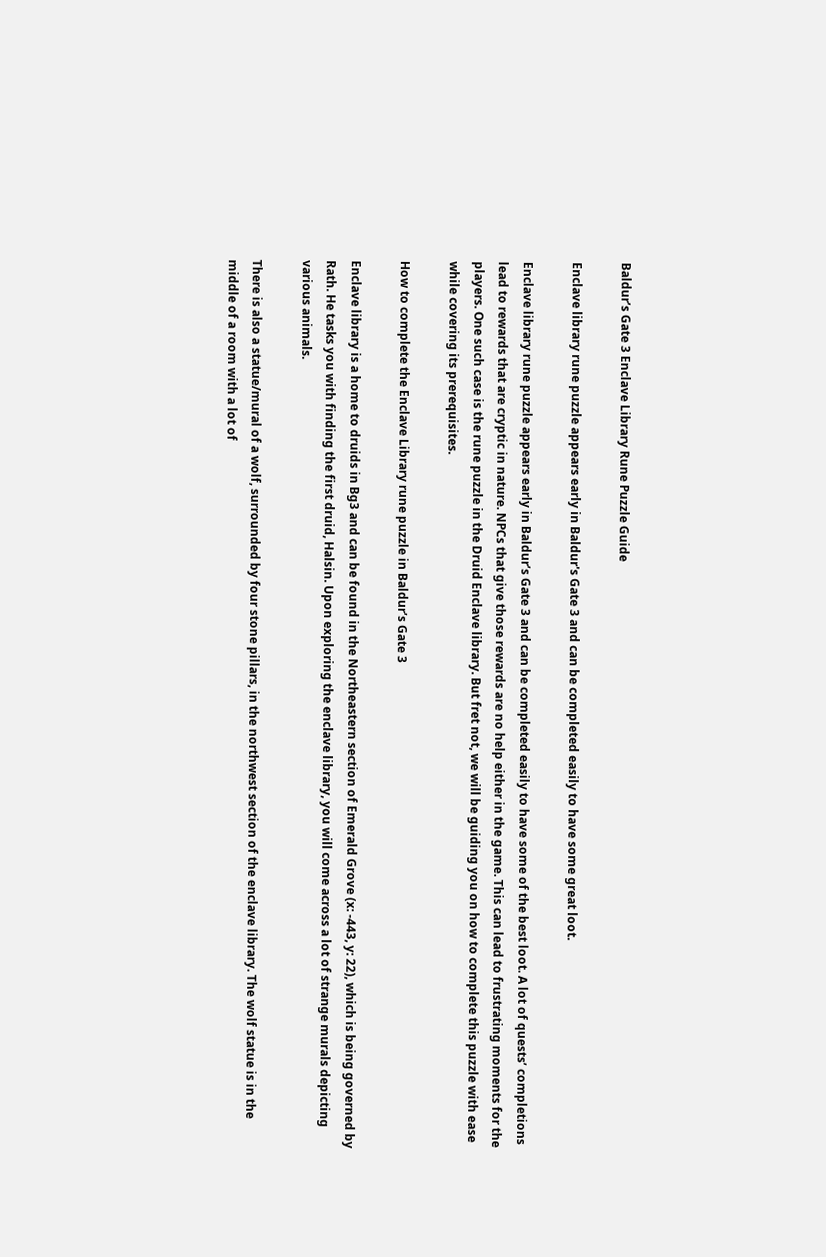Baldur’s Gate 3 Enclave Library Rune Puzzle Guide

Enclave library rune puzzle appears early in Baldur's Gate 3 and can be completed easily to have some great loot.

Enclave library rune puzzle appears early in Baldur’s Gate 3 and can be completed easily to have some of the best loot. A lot of quests’ completions lead to rewards that are cryptic in nature. NPCs that give those rewards are no help either in the game. This can lead to frustrating moments for the players. One such case is the rune puzzle in the Druid Enclave library. But fret not, we will be guiding you on how to complete this puzzle with ease while covering its prerequisites.

How to complete the Enclave Library rune puzzle in Baldur’s Gate 3

Enclave library is a home to druids in Bg3 and can be found in the Northeastern section of Emerald Grove (x: -443, y: 22), which is being governed by Rath. He tasks you with finding the first druid, Halsin. Upon exploring the enclave library, you will come across a lot of strange murals depicting various animals.

There is also a statue/mural of a wolf, surrounded by four stone pillars, in the northwest section of the enclave library. The wolf statue is in the middle of a room with a lot of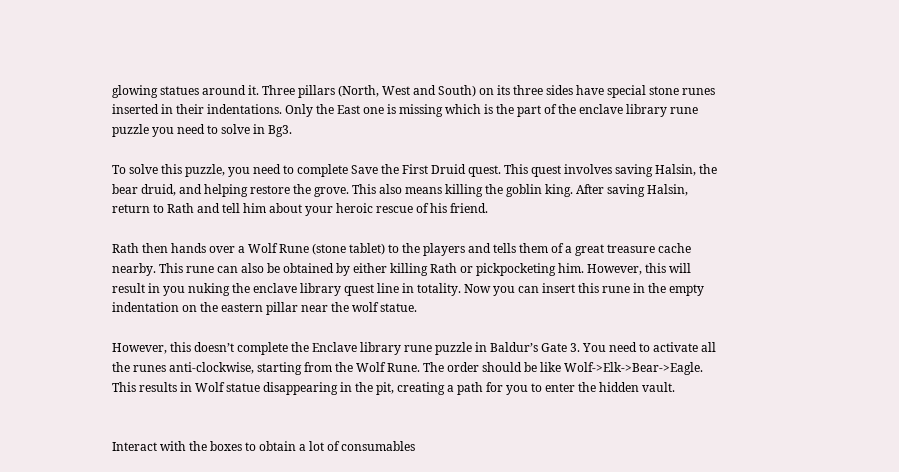glowing statues around it. Three pillars (North, West and South) on its three sides have special stone runes inserted in their indentations. Only the East one is missing which is the part of the enclave library rune puzzle you need to solve in Bg3.

To solve this puzzle, you need to complete Save the First Druid quest. This quest involves saving Halsin, the bear druid, and helping restore the grove. This also means killing the goblin king. After saving Halsin, return to Rath and tell him about your heroic rescue of his friend.

Rath then hands over a Wolf Rune (stone tablet) to the players and tells them of a great treasure cache nearby. This rune can also be obtained by either killing Rath or pickpocketing him. However, this will result in you nuking the enclave library quest line in totality. Now you can insert this rune in the empty indentation on the eastern pillar near the wolf statue.

However, this doesn’t complete the Enclave library rune puzzle in Baldur’s Gate 3. You need to activate all the runes anti-clockwise, starting from the Wolf Rune. The order should be like Wolf->Elk->Bear->Eagle. This results in Wolf statue disappearing in the pit, creating a path for you to enter the hidden vault.


Interact with the boxes to obtain a lot of consumables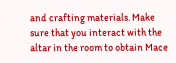and crafting materials. Make sure that you interact with the altar in the room to obtain Mace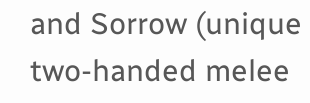and Sorrow (unique two-handed melee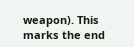weapon). This marks the end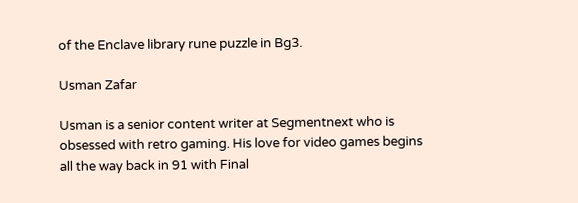of the Enclave library rune puzzle in Bg3.

Usman Zafar

Usman is a senior content writer at Segmentnext who is obsessed with retro gaming. His love for video games begins all the way back in 91 with Final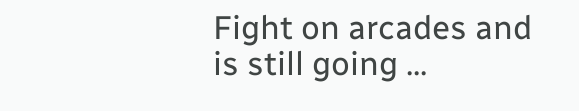Fight on arcades and is still going ...